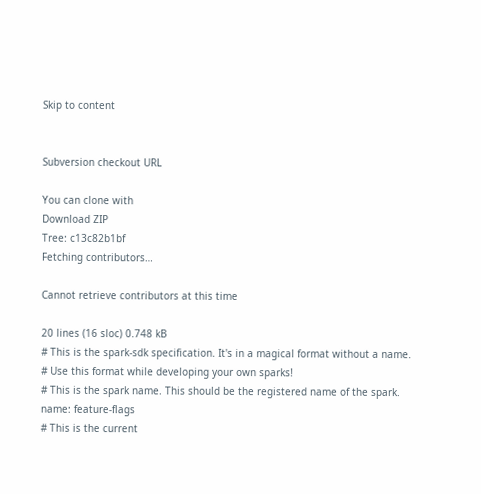Skip to content


Subversion checkout URL

You can clone with
Download ZIP
Tree: c13c82b1bf
Fetching contributors…

Cannot retrieve contributors at this time

20 lines (16 sloc) 0.748 kB
# This is the spark-sdk specification. It's in a magical format without a name.
# Use this format while developing your own sparks!
# This is the spark name. This should be the registered name of the spark.
name: feature-flags
# This is the current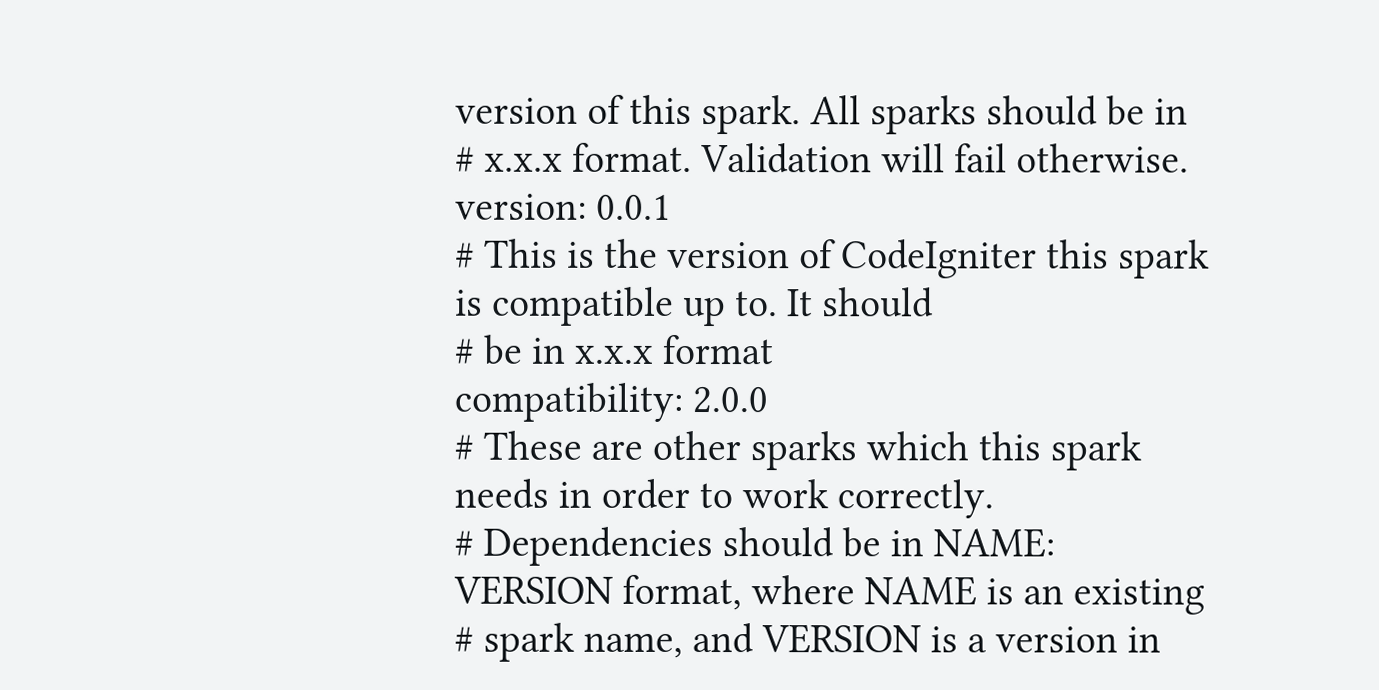version of this spark. All sparks should be in
# x.x.x format. Validation will fail otherwise.
version: 0.0.1
# This is the version of CodeIgniter this spark is compatible up to. It should
# be in x.x.x format
compatibility: 2.0.0
# These are other sparks which this spark needs in order to work correctly.
# Dependencies should be in NAME: VERSION format, where NAME is an existing
# spark name, and VERSION is a version in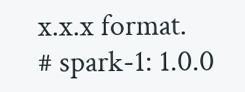x.x.x format.
# spark-1: 1.0.0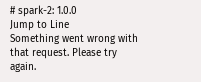# spark-2: 1.0.0
Jump to Line
Something went wrong with that request. Please try again.